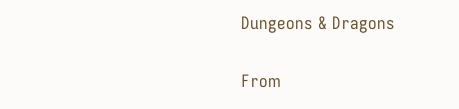Dungeons & Dragons

From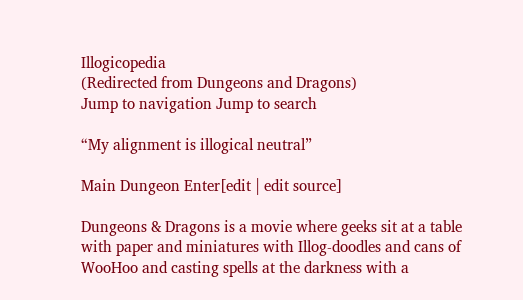Illogicopedia
(Redirected from Dungeons and Dragons)
Jump to navigation Jump to search

“My alignment is illogical neutral”

Main Dungeon Enter[edit | edit source]

Dungeons & Dragons is a movie where geeks sit at a table with paper and miniatures with Illog-doodles and cans of WooHoo and casting spells at the darkness with a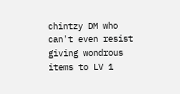chintzy DM who can't even resist giving wondrous items to LV 1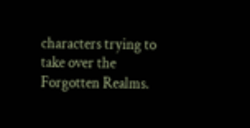characters trying to take over the Forgotten Realms.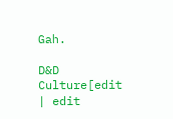Gah.

D&D Culture[edit | edit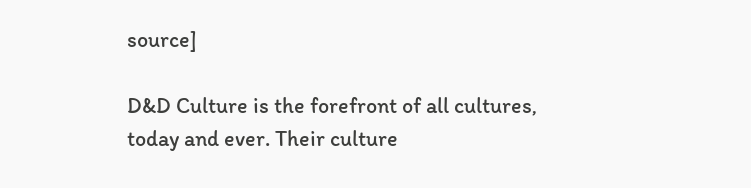source]

D&D Culture is the forefront of all cultures, today and ever. Their culture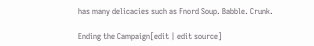has many delicacies such as Fnord Soup. Babble. Crunk.

Ending the Campaign[edit | edit source]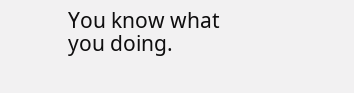You know what you doing.